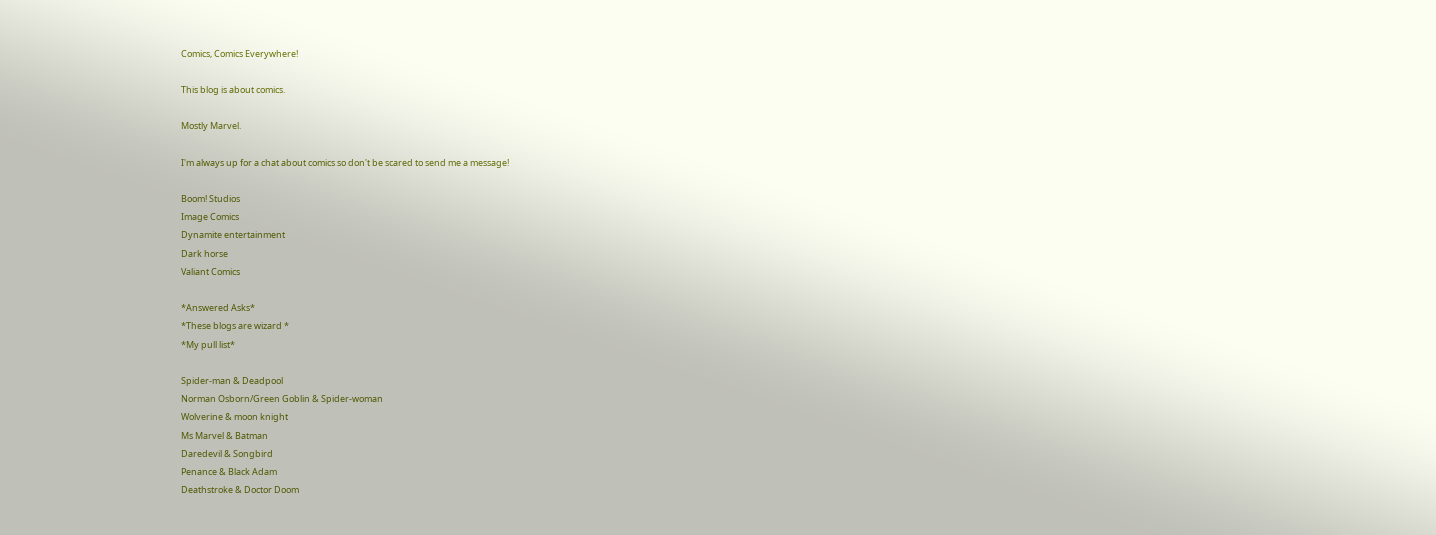Comics, Comics Everywhere!

This blog is about comics.

Mostly Marvel.

I'm always up for a chat about comics so don't be scared to send me a message!

Boom! Studios
Image Comics
Dynamite entertainment
Dark horse
Valiant Comics

*Answered Asks*
*These blogs are wizard *
*My pull list*

Spider-man & Deadpool
Norman Osborn/Green Goblin & Spider-woman
Wolverine & moon knight
Ms Marvel & Batman
Daredevil & Songbird
Penance & Black Adam
Deathstroke & Doctor Doom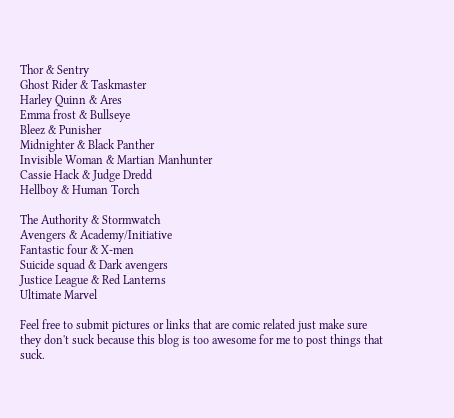Thor & Sentry
Ghost Rider & Taskmaster
Harley Quinn & Ares
Emma frost & Bullseye
Bleez & Punisher
Midnighter & Black Panther
Invisible Woman & Martian Manhunter
Cassie Hack & Judge Dredd
Hellboy & Human Torch

The Authority & Stormwatch
Avengers & Academy/Initiative
Fantastic four & X-men
Suicide squad & Dark avengers
Justice League & Red Lanterns
Ultimate Marvel

Feel free to submit pictures or links that are comic related just make sure they don't suck because this blog is too awesome for me to post things that suck.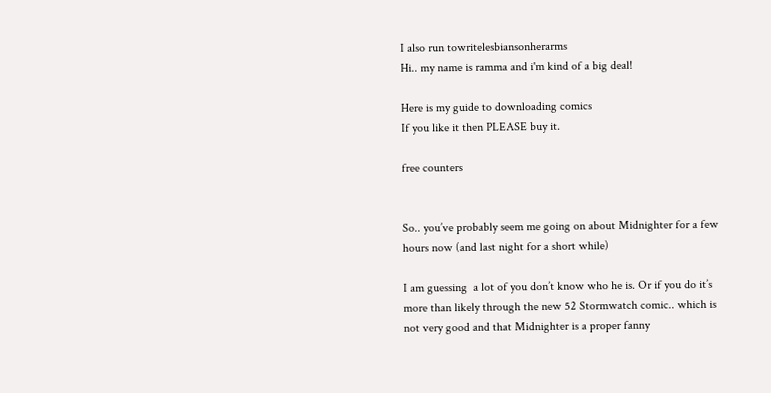I also run towritelesbiansonherarms
Hi.. my name is ramma and i'm kind of a big deal!

Here is my guide to downloading comics
If you like it then PLEASE buy it.

free counters


So.. you’ve probably seem me going on about Midnighter for a few hours now (and last night for a short while)

I am guessing  a lot of you don’t know who he is. Or if you do it’s more than likely through the new 52 Stormwatch comic.. which is not very good and that Midnighter is a proper fanny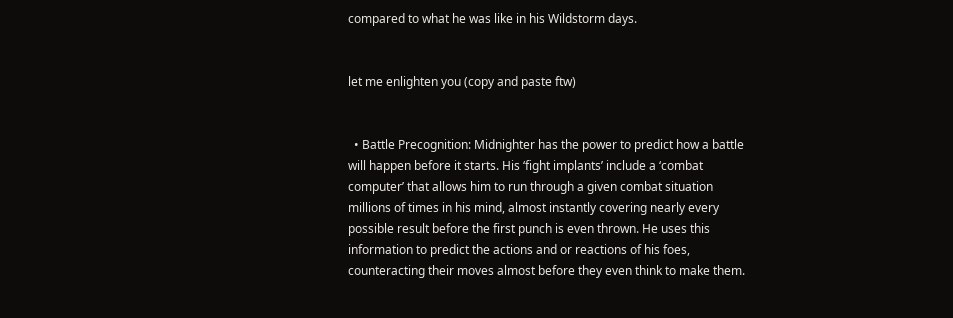compared to what he was like in his Wildstorm days.


let me enlighten you (copy and paste ftw)


  • Battle Precognition: Midnighter has the power to predict how a battle will happen before it starts. His ‘fight implants’ include a ‘combat computer’ that allows him to run through a given combat situation millions of times in his mind, almost instantly covering nearly every possible result before the first punch is even thrown. He uses this information to predict the actions and or reactions of his foes, counteracting their moves almost before they even think to make them.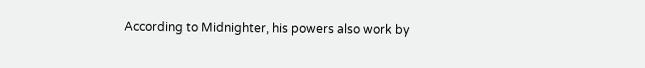According to Midnighter, his powers also work by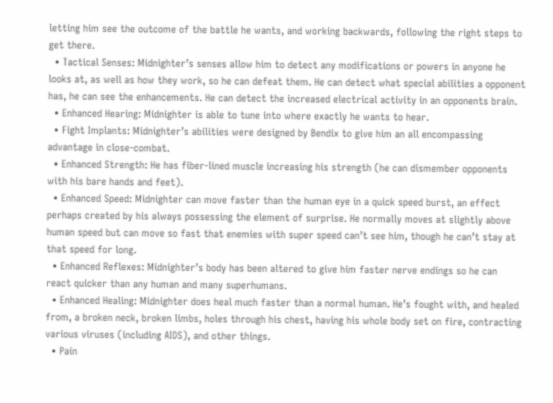letting him see the outcome of the battle he wants, and working backwards, following the right steps to get there.
  • Tactical Senses: Midnighter’s senses allow him to detect any modifications or powers in anyone he looks at, as well as how they work, so he can defeat them. He can detect what special abilities a opponent has, he can see the enhancements. He can detect the increased electrical activity in an opponents brain.
  • Enhanced Hearing: Midnighter is able to tune into where exactly he wants to hear.
  • Fight Implants: Midnighter’s abilities were designed by Bendix to give him an all encompassing advantage in close-combat.
  • Enhanced Strength: He has fiber-lined muscle increasing his strength (he can dismember opponents with his bare hands and feet).
  • Enhanced Speed: Midnighter can move faster than the human eye in a quick speed burst, an effect perhaps created by his always possessing the element of surprise. He normally moves at slightly above human speed but can move so fast that enemies with super speed can’t see him, though he can’t stay at that speed for long.
  • Enhanced Reflexes: Midnighter’s body has been altered to give him faster nerve endings so he can react quicker than any human and many superhumans.
  • Enhanced Healing: Midnighter does heal much faster than a normal human. He’s fought with, and healed from, a broken neck, broken limbs, holes through his chest, having his whole body set on fire, contracting various viruses (including AIDS), and other things.
  • Pain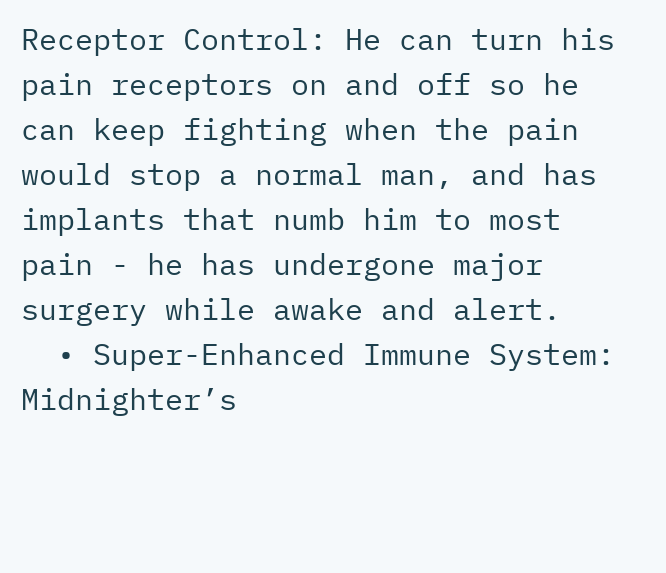Receptor Control: He can turn his pain receptors on and off so he can keep fighting when the pain would stop a normal man, and has implants that numb him to most pain - he has undergone major surgery while awake and alert.
  • Super-Enhanced Immune System: Midnighter’s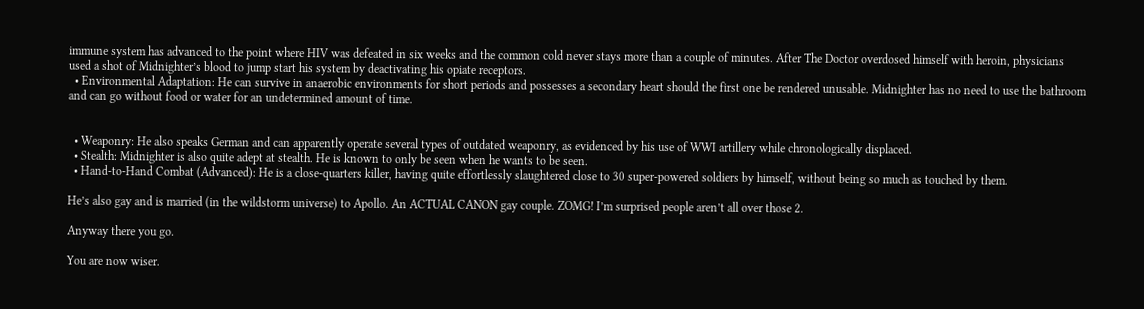immune system has advanced to the point where HIV was defeated in six weeks and the common cold never stays more than a couple of minutes. After The Doctor overdosed himself with heroin, physicians used a shot of Midnighter’s blood to jump start his system by deactivating his opiate receptors.
  • Environmental Adaptation: He can survive in anaerobic environments for short periods and possesses a secondary heart should the first one be rendered unusable. Midnighter has no need to use the bathroom and can go without food or water for an undetermined amount of time.


  • Weaponry: He also speaks German and can apparently operate several types of outdated weaponry, as evidenced by his use of WWI artillery while chronologically displaced.
  • Stealth: Midnighter is also quite adept at stealth. He is known to only be seen when he wants to be seen.
  • Hand-to-Hand Combat (Advanced): He is a close-quarters killer, having quite effortlessly slaughtered close to 30 super-powered soldiers by himself, without being so much as touched by them.

He’s also gay and is married (in the wildstorm universe) to Apollo. An ACTUAL CANON gay couple. ZOMG! I’m surprised people aren’t all over those 2.

Anyway there you go.

You are now wiser.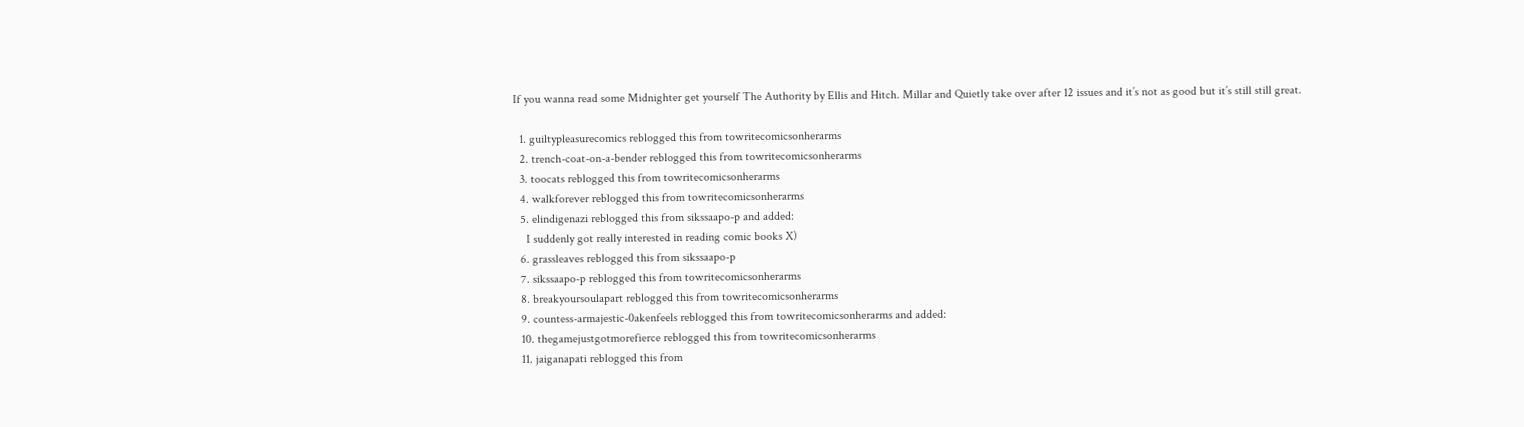If you wanna read some Midnighter get yourself The Authority by Ellis and Hitch. Millar and Quietly take over after 12 issues and it’s not as good but it’s still still great.

  1. guiltypleasurecomics reblogged this from towritecomicsonherarms
  2. trench-coat-on-a-bender reblogged this from towritecomicsonherarms
  3. toocats reblogged this from towritecomicsonherarms
  4. walkforever reblogged this from towritecomicsonherarms
  5. elindigenazi reblogged this from sikssaapo-p and added:
    I suddenly got really interested in reading comic books X)
  6. grassleaves reblogged this from sikssaapo-p
  7. sikssaapo-p reblogged this from towritecomicsonherarms
  8. breakyoursoulapart reblogged this from towritecomicsonherarms
  9. countess-armajestic-0akenfeels reblogged this from towritecomicsonherarms and added:
  10. thegamejustgotmorefierce reblogged this from towritecomicsonherarms
  11. jaiganapati reblogged this from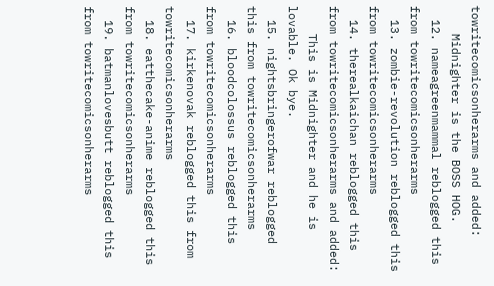towritecomicsonherarms and added:
    Midnighter is the BOSS HOG.
  12. nameagreenmammal reblogged this from towritecomicsonherarms
  13. zombie-revolution reblogged this from towritecomicsonherarms
  14. therealkaichan reblogged this from towritecomicsonherarms and added:
    This is Midnighter and he is lovable. Ok bye.
  15. nightsbringerofwar reblogged this from towritecomicsonherarms
  16. bloodcolossus reblogged this from towritecomicsonherarms
  17. kirkenovak reblogged this from towritecomicsonherarms
  18. eatthecake-anime reblogged this from towritecomicsonherarms
  19. batmanlovesbutt reblogged this from towritecomicsonherarms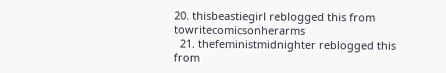20. thisbeastiegirl reblogged this from towritecomicsonherarms
  21. thefeministmidnighter reblogged this from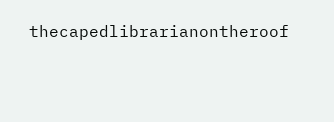thecapedlibrarianontheroof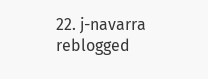22. j-navarra reblogged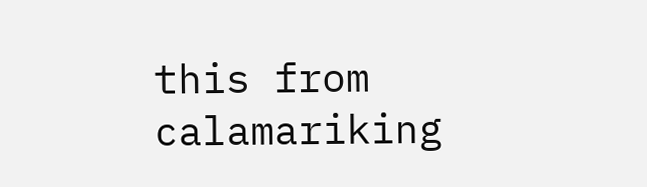this from calamariking